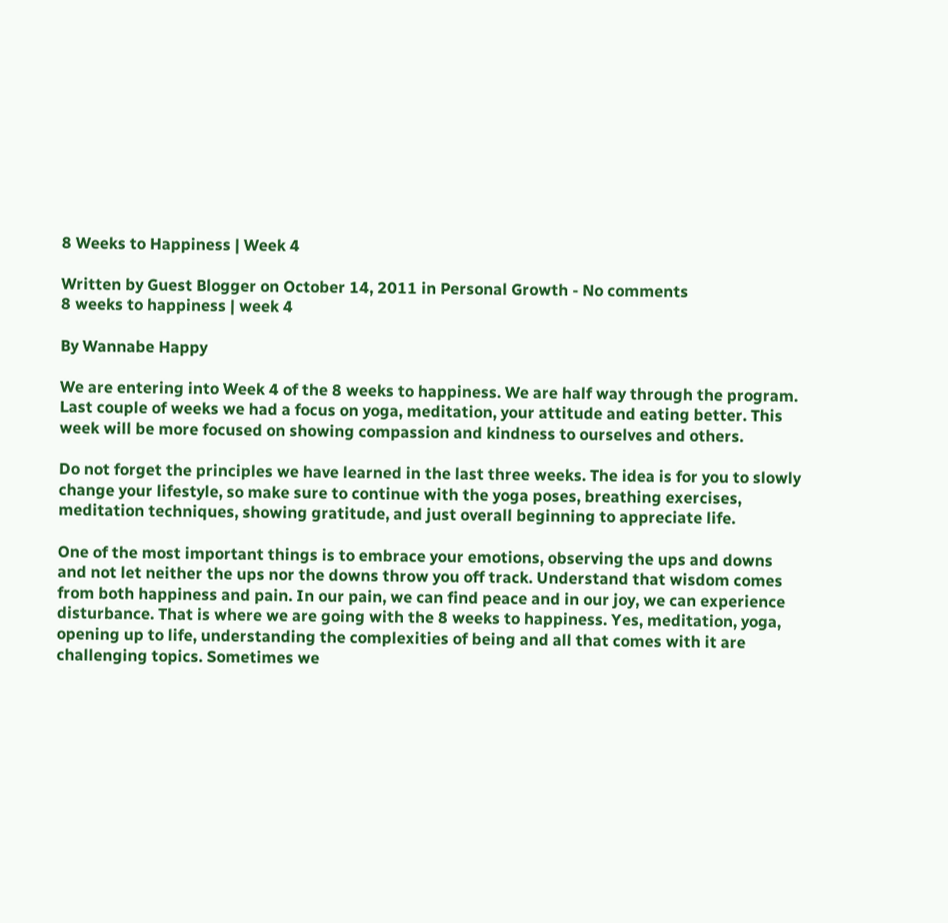8 Weeks to Happiness | Week 4

Written by Guest Blogger on October 14, 2011 in Personal Growth - No comments
8 weeks to happiness | week 4

By Wannabe Happy

We are entering into Week 4 of the 8 weeks to happiness. We are half way through the program. Last couple of weeks we had a focus on yoga, meditation, your attitude and eating better. This week will be more focused on showing compassion and kindness to ourselves and others.

Do not forget the principles we have learned in the last three weeks. The idea is for you to slowly change your lifestyle, so make sure to continue with the yoga poses, breathing exercises, meditation techniques, showing gratitude, and just overall beginning to appreciate life.

One of the most important things is to embrace your emotions, observing the ups and downs and not let neither the ups nor the downs throw you off track. Understand that wisdom comes from both happiness and pain. In our pain, we can find peace and in our joy, we can experience disturbance. That is where we are going with the 8 weeks to happiness. Yes, meditation, yoga, opening up to life, understanding the complexities of being and all that comes with it are challenging topics. Sometimes we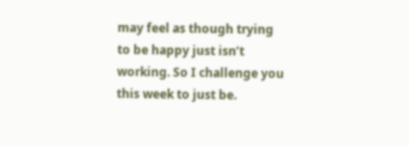may feel as though trying to be happy just isn’t working. So I challenge you this week to just be.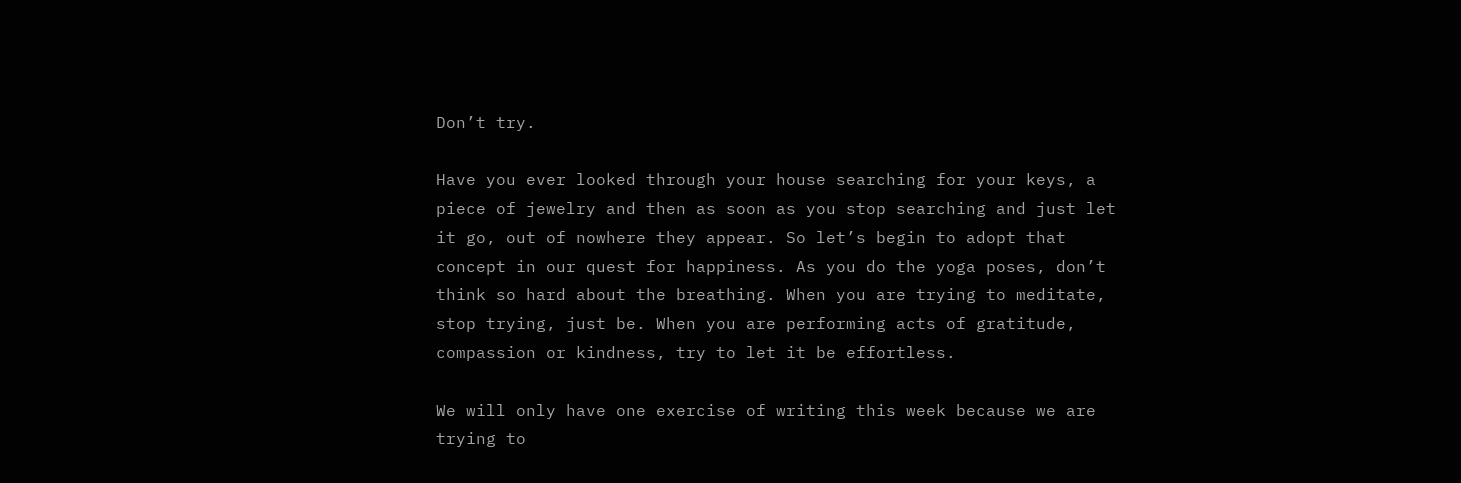Don’t try.

Have you ever looked through your house searching for your keys, a piece of jewelry and then as soon as you stop searching and just let it go, out of nowhere they appear. So let’s begin to adopt that concept in our quest for happiness. As you do the yoga poses, don’t think so hard about the breathing. When you are trying to meditate, stop trying, just be. When you are performing acts of gratitude, compassion or kindness, try to let it be effortless.

We will only have one exercise of writing this week because we are trying to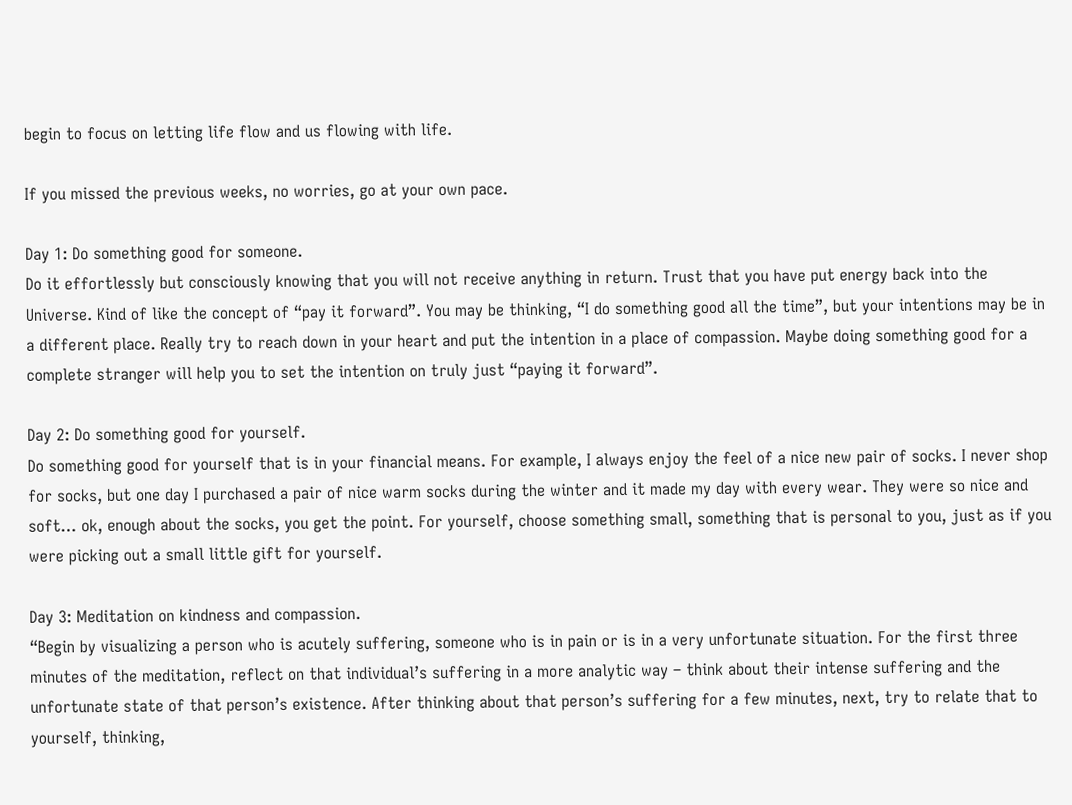begin to focus on letting life flow and us flowing with life.

If you missed the previous weeks, no worries, go at your own pace.

Day 1: Do something good for someone.
Do it effortlessly but consciously knowing that you will not receive anything in return. Trust that you have put energy back into the Universe. Kind of like the concept of “pay it forward”. You may be thinking, “I do something good all the time”, but your intentions may be in a different place. Really try to reach down in your heart and put the intention in a place of compassion. Maybe doing something good for a complete stranger will help you to set the intention on truly just “paying it forward”.

Day 2: Do something good for yourself.
Do something good for yourself that is in your financial means. For example, I always enjoy the feel of a nice new pair of socks. I never shop for socks, but one day I purchased a pair of nice warm socks during the winter and it made my day with every wear. They were so nice and soft… ok, enough about the socks, you get the point. For yourself, choose something small, something that is personal to you, just as if you were picking out a small little gift for yourself.

Day 3: Meditation on kindness and compassion.
“Begin by visualizing a person who is acutely suffering, someone who is in pain or is in a very unfortunate situation. For the first three minutes of the meditation, reflect on that individual’s suffering in a more analytic way – think about their intense suffering and the unfortunate state of that person’s existence. After thinking about that person’s suffering for a few minutes, next, try to relate that to yourself, thinking,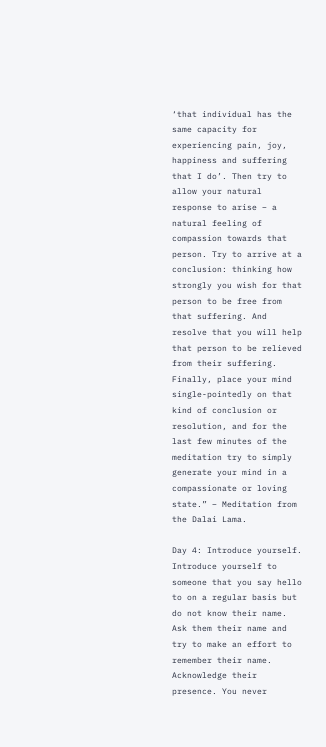‘that individual has the same capacity for experiencing pain, joy, happiness and suffering that I do’. Then try to allow your natural response to arise – a natural feeling of compassion towards that person. Try to arrive at a conclusion: thinking how strongly you wish for that person to be free from that suffering. And resolve that you will help that person to be relieved from their suffering. Finally, place your mind single-pointedly on that kind of conclusion or resolution, and for the last few minutes of the meditation try to simply generate your mind in a compassionate or loving state.” – Meditation from the Dalai Lama.

Day 4: Introduce yourself.
Introduce yourself to someone that you say hello to on a regular basis but do not know their name. Ask them their name and try to make an effort to remember their name. Acknowledge their presence. You never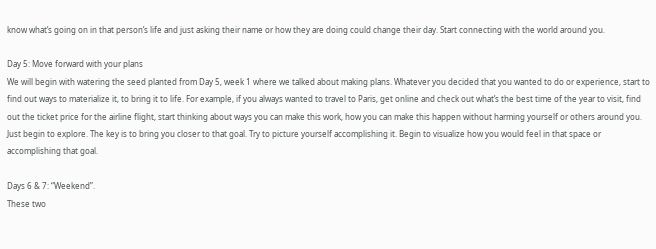know what’s going on in that person’s life and just asking their name or how they are doing could change their day. Start connecting with the world around you.

Day 5: Move forward with your plans
We will begin with watering the seed planted from Day 5, week 1 where we talked about making plans. Whatever you decided that you wanted to do or experience, start to find out ways to materialize it, to bring it to life. For example, if you always wanted to travel to Paris, get online and check out what’s the best time of the year to visit, find out the ticket price for the airline flight, start thinking about ways you can make this work, how you can make this happen without harming yourself or others around you. Just begin to explore. The key is to bring you closer to that goal. Try to picture yourself accomplishing it. Begin to visualize how you would feel in that space or accomplishing that goal.

Days 6 & 7: “Weekend”.
These two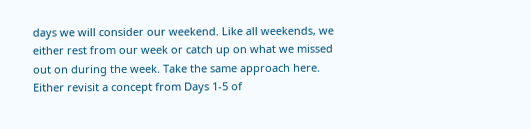days we will consider our weekend. Like all weekends, we either rest from our week or catch up on what we missed out on during the week. Take the same approach here. Either revisit a concept from Days 1-5 of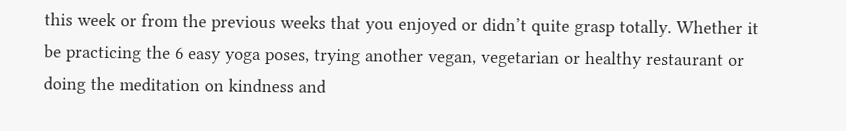this week or from the previous weeks that you enjoyed or didn’t quite grasp totally. Whether it be practicing the 6 easy yoga poses, trying another vegan, vegetarian or healthy restaurant or doing the meditation on kindness and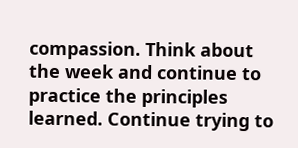compassion. Think about the week and continue to practice the principles learned. Continue trying to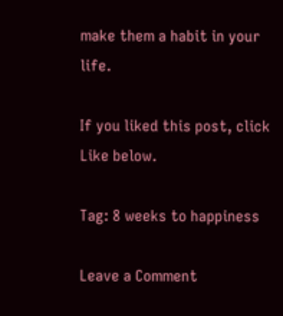make them a habit in your life.

If you liked this post, click Like below.

Tag: 8 weeks to happiness

Leave a Comment